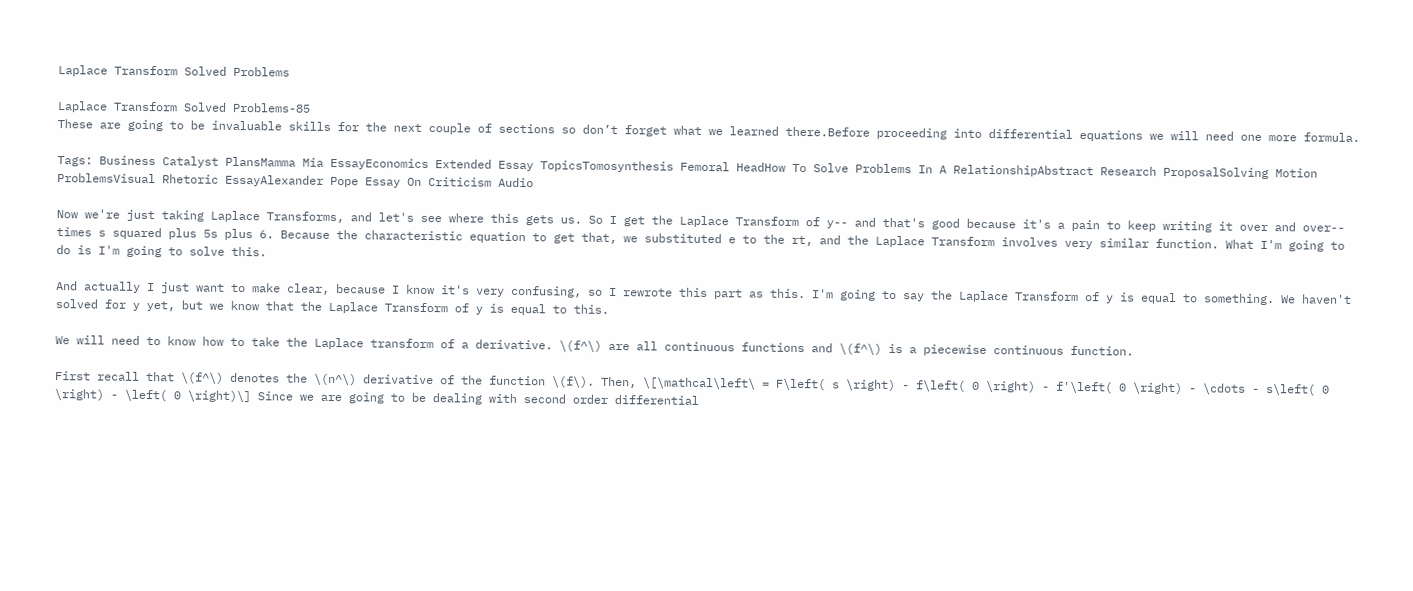Laplace Transform Solved Problems

Laplace Transform Solved Problems-85
These are going to be invaluable skills for the next couple of sections so don’t forget what we learned there.Before proceeding into differential equations we will need one more formula.

Tags: Business Catalyst PlansMamma Mia EssayEconomics Extended Essay TopicsTomosynthesis Femoral HeadHow To Solve Problems In A RelationshipAbstract Research ProposalSolving Motion ProblemsVisual Rhetoric EssayAlexander Pope Essay On Criticism Audio

Now we're just taking Laplace Transforms, and let's see where this gets us. So I get the Laplace Transform of y-- and that's good because it's a pain to keep writing it over and over-- times s squared plus 5s plus 6. Because the characteristic equation to get that, we substituted e to the rt, and the Laplace Transform involves very similar function. What I'm going to do is I'm going to solve this.

And actually I just want to make clear, because I know it's very confusing, so I rewrote this part as this. I'm going to say the Laplace Transform of y is equal to something. We haven't solved for y yet, but we know that the Laplace Transform of y is equal to this.

We will need to know how to take the Laplace transform of a derivative. \(f^\) are all continuous functions and \(f^\) is a piecewise continuous function.

First recall that \(f^\) denotes the \(n^\) derivative of the function \(f\). Then, \[\mathcal\left\ = F\left( s \right) - f\left( 0 \right) - f'\left( 0 \right) - \cdots - s\left( 0 \right) - \left( 0 \right)\] Since we are going to be dealing with second order differential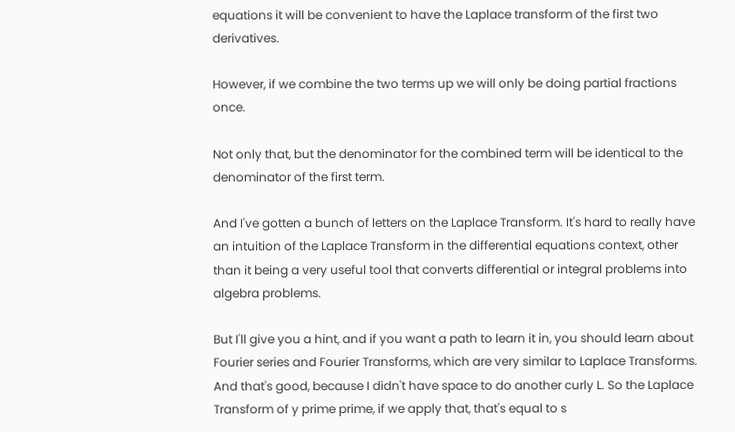equations it will be convenient to have the Laplace transform of the first two derivatives.

However, if we combine the two terms up we will only be doing partial fractions once.

Not only that, but the denominator for the combined term will be identical to the denominator of the first term.

And I've gotten a bunch of letters on the Laplace Transform. It's hard to really have an intuition of the Laplace Transform in the differential equations context, other than it being a very useful tool that converts differential or integral problems into algebra problems.

But I'll give you a hint, and if you want a path to learn it in, you should learn about Fourier series and Fourier Transforms, which are very similar to Laplace Transforms. And that's good, because I didn't have space to do another curly L. So the Laplace Transform of y prime prime, if we apply that, that's equal to s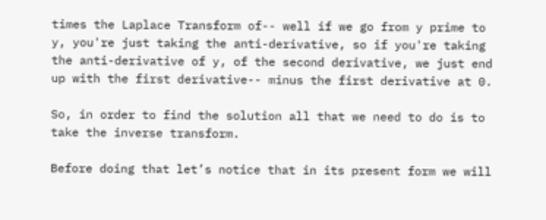times the Laplace Transform of-- well if we go from y prime to y, you're just taking the anti-derivative, so if you're taking the anti-derivative of y, of the second derivative, we just end up with the first derivative-- minus the first derivative at 0.

So, in order to find the solution all that we need to do is to take the inverse transform.

Before doing that let’s notice that in its present form we will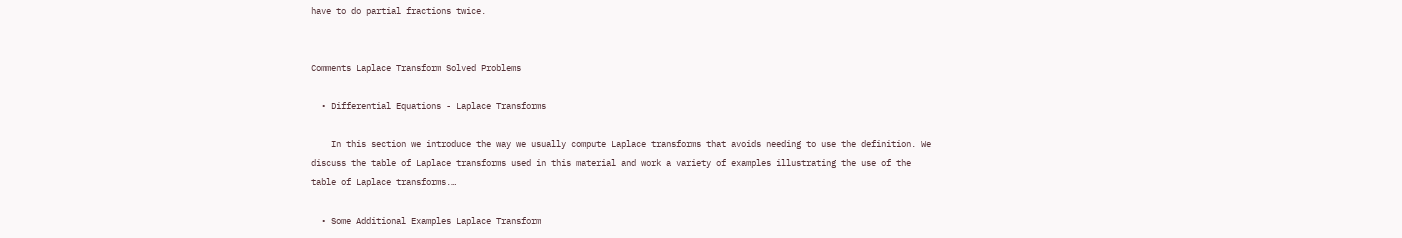have to do partial fractions twice.


Comments Laplace Transform Solved Problems

  • Differential Equations - Laplace Transforms

    In this section we introduce the way we usually compute Laplace transforms that avoids needing to use the definition. We discuss the table of Laplace transforms used in this material and work a variety of examples illustrating the use of the table of Laplace transforms.…

  • Some Additional Examples Laplace Transform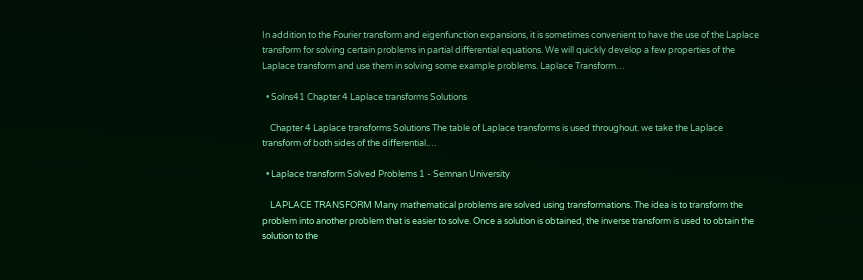In addition to the Fourier transform and eigenfunction expansions, it is sometimes convenient to have the use of the Laplace transform for solving certain problems in partial differential equations. We will quickly develop a few properties of the Laplace transform and use them in solving some example problems. Laplace Transform…

  • Solns41 Chapter 4 Laplace transforms Solutions

    Chapter 4 Laplace transforms Solutions The table of Laplace transforms is used throughout. we take the Laplace transform of both sides of the differential.…

  • Laplace transform Solved Problems 1 - Semnan University

    LAPLACE TRANSFORM Many mathematical problems are solved using transformations. The idea is to transform the problem into another problem that is easier to solve. Once a solution is obtained, the inverse transform is used to obtain the solution to the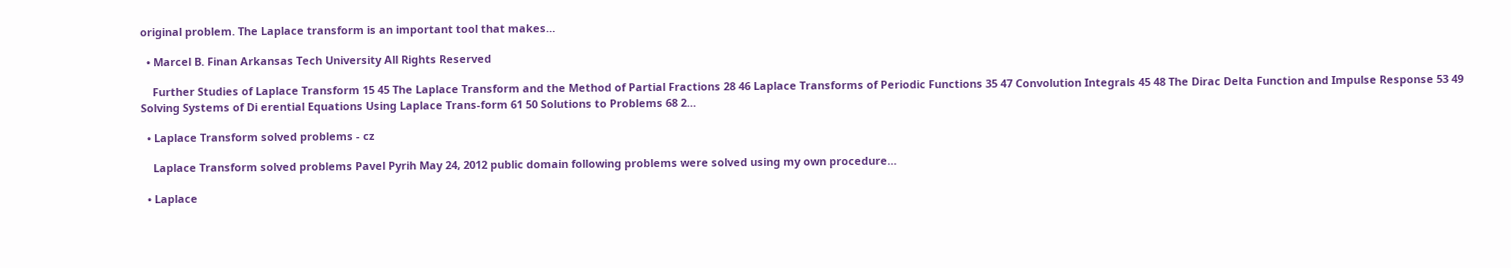original problem. The Laplace transform is an important tool that makes…

  • Marcel B. Finan Arkansas Tech University All Rights Reserved

    Further Studies of Laplace Transform 15 45 The Laplace Transform and the Method of Partial Fractions 28 46 Laplace Transforms of Periodic Functions 35 47 Convolution Integrals 45 48 The Dirac Delta Function and Impulse Response 53 49 Solving Systems of Di erential Equations Using Laplace Trans-form 61 50 Solutions to Problems 68 2…

  • Laplace Transform solved problems - cz

    Laplace Transform solved problems Pavel Pyrih May 24, 2012 public domain following problems were solved using my own procedure…

  • Laplace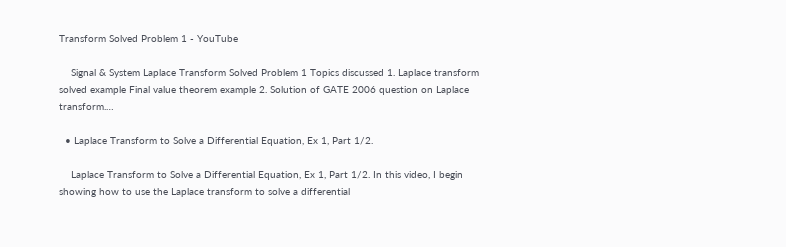Transform Solved Problem 1 - YouTube

    Signal & System Laplace Transform Solved Problem 1 Topics discussed 1. Laplace transform solved example Final value theorem example 2. Solution of GATE 2006 question on Laplace transform.…

  • Laplace Transform to Solve a Differential Equation, Ex 1, Part 1/2.

    Laplace Transform to Solve a Differential Equation, Ex 1, Part 1/2. In this video, I begin showing how to use the Laplace transform to solve a differential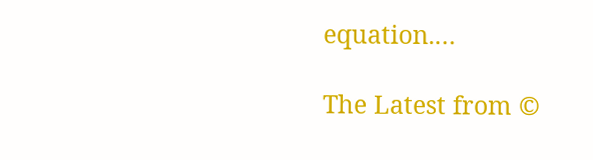equation.…

The Latest from ©